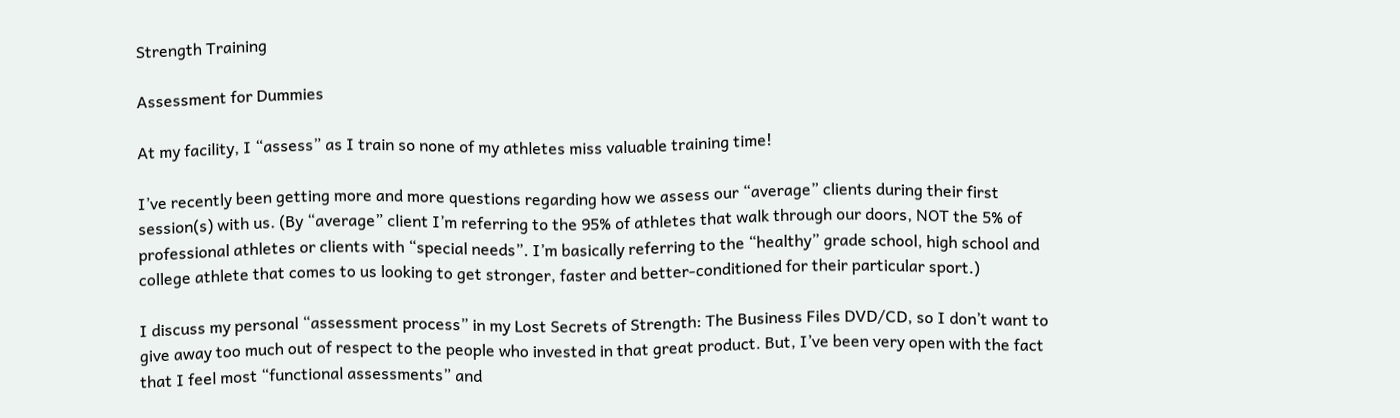Strength Training

Assessment for Dummies

At my facility, I “assess” as I train so none of my athletes miss valuable training time!

I’ve recently been getting more and more questions regarding how we assess our “average” clients during their first session(s) with us. (By “average” client I’m referring to the 95% of athletes that walk through our doors, NOT the 5% of professional athletes or clients with “special needs”. I’m basically referring to the “healthy” grade school, high school and college athlete that comes to us looking to get stronger, faster and better-conditioned for their particular sport.)

I discuss my personal “assessment process” in my Lost Secrets of Strength: The Business Files DVD/CD, so I don’t want to give away too much out of respect to the people who invested in that great product. But, I’ve been very open with the fact that I feel most “functional assessments” and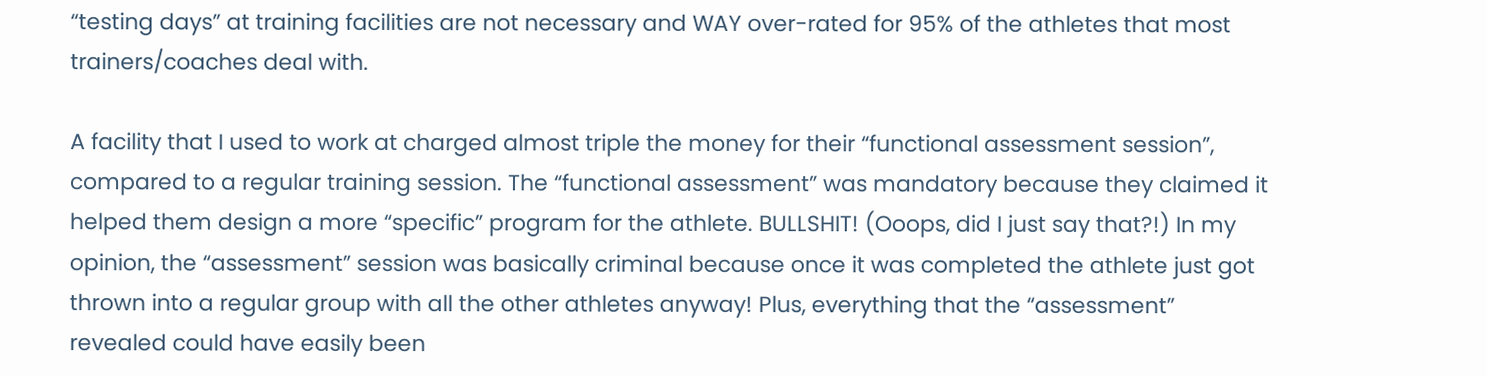“testing days” at training facilities are not necessary and WAY over-rated for 95% of the athletes that most trainers/coaches deal with.

A facility that I used to work at charged almost triple the money for their “functional assessment session”, compared to a regular training session. The “functional assessment” was mandatory because they claimed it helped them design a more “specific” program for the athlete. BULLSHIT! (Ooops, did I just say that?!) In my opinion, the “assessment” session was basically criminal because once it was completed the athlete just got thrown into a regular group with all the other athletes anyway! Plus, everything that the “assessment” revealed could have easily been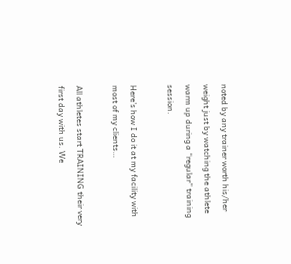noted by any trainer worth his/her weight just by watching the athlete warm up during a “regular” training session.

Here’s how I do it at my facility with most of my clients…

All athletes start TRAINING their very first day with us. We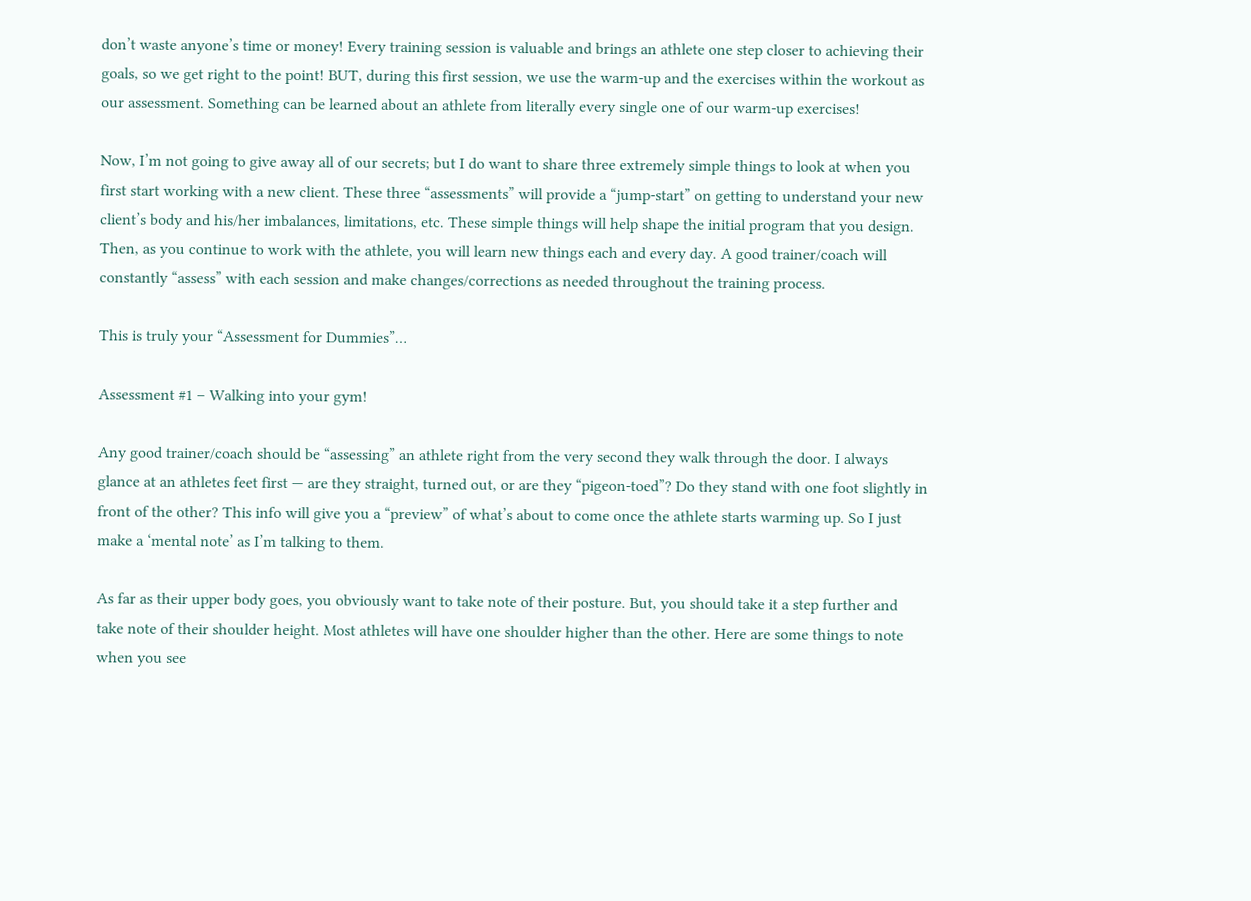don’t waste anyone’s time or money! Every training session is valuable and brings an athlete one step closer to achieving their goals, so we get right to the point! BUT, during this first session, we use the warm-up and the exercises within the workout as our assessment. Something can be learned about an athlete from literally every single one of our warm-up exercises!

Now, I’m not going to give away all of our secrets; but I do want to share three extremely simple things to look at when you first start working with a new client. These three “assessments” will provide a “jump-start” on getting to understand your new client’s body and his/her imbalances, limitations, etc. These simple things will help shape the initial program that you design. Then, as you continue to work with the athlete, you will learn new things each and every day. A good trainer/coach will constantly “assess” with each session and make changes/corrections as needed throughout the training process.

This is truly your “Assessment for Dummies”…

Assessment #1 – Walking into your gym!

Any good trainer/coach should be “assessing” an athlete right from the very second they walk through the door. I always glance at an athletes feet first — are they straight, turned out, or are they “pigeon-toed”? Do they stand with one foot slightly in front of the other? This info will give you a “preview” of what’s about to come once the athlete starts warming up. So I just make a ‘mental note’ as I’m talking to them.

As far as their upper body goes, you obviously want to take note of their posture. But, you should take it a step further and take note of their shoulder height. Most athletes will have one shoulder higher than the other. Here are some things to note when you see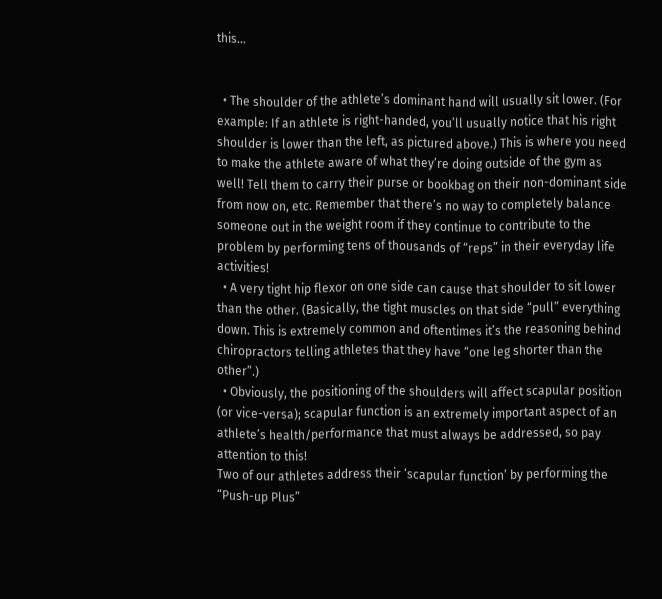this…


  • The shoulder of the athlete’s dominant hand will usually sit lower. (For example: If an athlete is right-handed, you’ll usually notice that his right shoulder is lower than the left, as pictured above.) This is where you need to make the athlete aware of what they’re doing outside of the gym as well! Tell them to carry their purse or bookbag on their non-dominant side from now on, etc. Remember that there’s no way to completely balance someone out in the weight room if they continue to contribute to the problem by performing tens of thousands of “reps” in their everyday life activities!
  • A very tight hip flexor on one side can cause that shoulder to sit lower than the other. (Basically, the tight muscles on that side “pull” everything down. This is extremely common and oftentimes it’s the reasoning behind chiropractors telling athletes that they have “one leg shorter than the other”.)
  • Obviously, the positioning of the shoulders will affect scapular position (or vice-versa); scapular function is an extremely important aspect of an athlete’s health/performance that must always be addressed, so pay attention to this!
Two of our athletes address their ‘scapular function’ by performing the “Push-up Plus”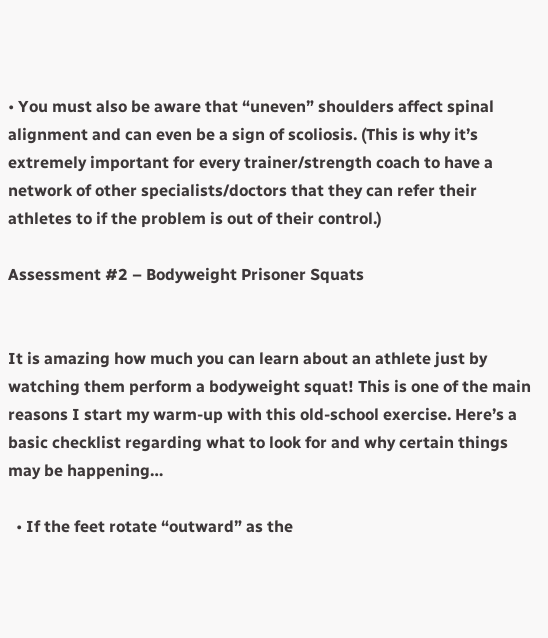• You must also be aware that “uneven” shoulders affect spinal alignment and can even be a sign of scoliosis. (This is why it’s extremely important for every trainer/strength coach to have a network of other specialists/doctors that they can refer their athletes to if the problem is out of their control.)

Assessment #2 – Bodyweight Prisoner Squats


It is amazing how much you can learn about an athlete just by watching them perform a bodyweight squat! This is one of the main reasons I start my warm-up with this old-school exercise. Here’s a basic checklist regarding what to look for and why certain things may be happening…

  • If the feet rotate “outward” as the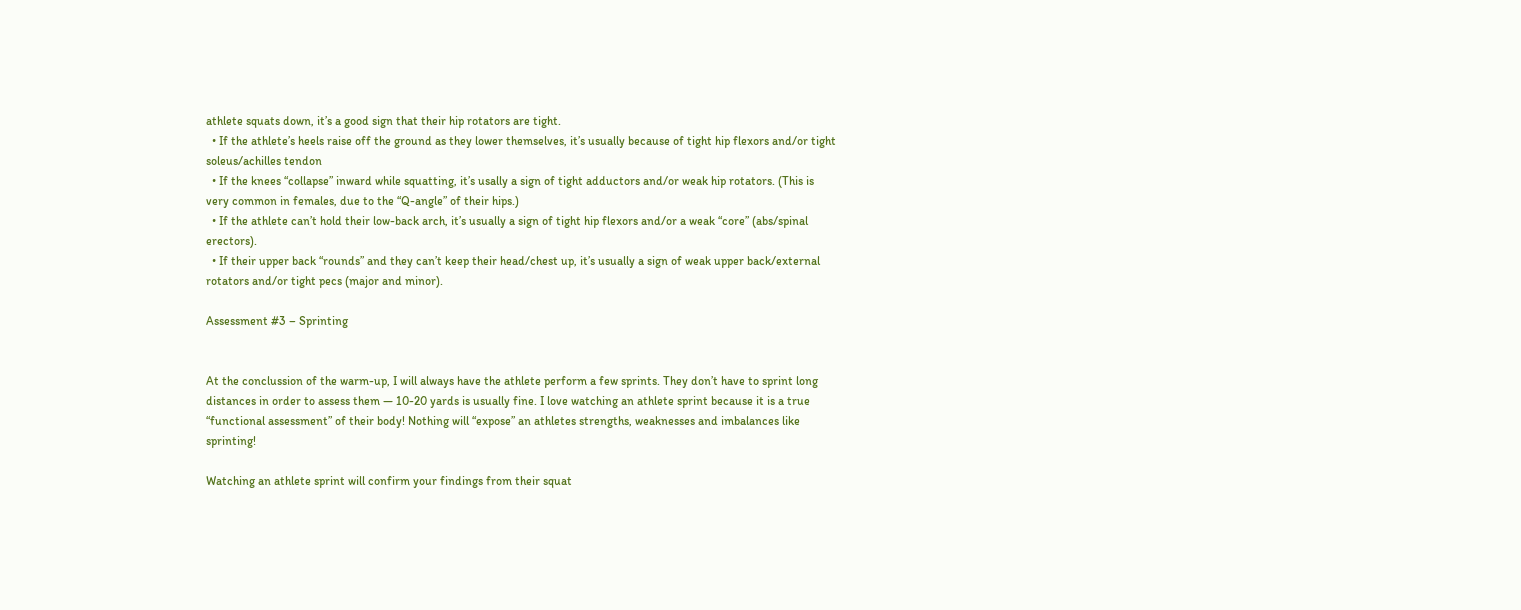athlete squats down, it’s a good sign that their hip rotators are tight.
  • If the athlete’s heels raise off the ground as they lower themselves, it’s usually because of tight hip flexors and/or tight soleus/achilles tendon
  • If the knees “collapse” inward while squatting, it’s usally a sign of tight adductors and/or weak hip rotators. (This is very common in females, due to the “Q-angle” of their hips.)
  • If the athlete can’t hold their low-back arch, it’s usually a sign of tight hip flexors and/or a weak “core” (abs/spinal erectors).
  • If their upper back “rounds” and they can’t keep their head/chest up, it’s usually a sign of weak upper back/external rotators and/or tight pecs (major and minor).

Assessment #3 – Sprinting


At the conclussion of the warm-up, I will always have the athlete perform a few sprints. They don’t have to sprint long distances in order to assess them — 10-20 yards is usually fine. I love watching an athlete sprint because it is a true “functional assessment” of their body! Nothing will “expose” an athletes strengths, weaknesses and imbalances like sprinting!

Watching an athlete sprint will confirm your findings from their squat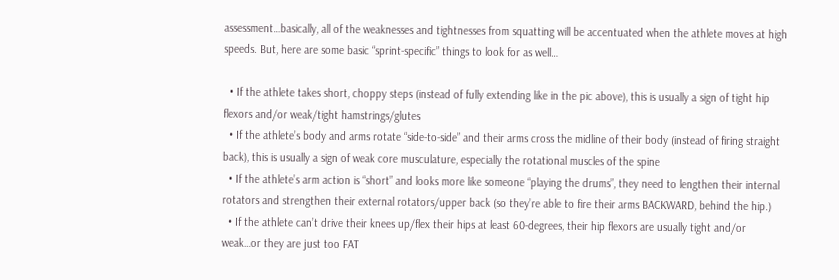assessment…basically, all of the weaknesses and tightnesses from squatting will be accentuated when the athlete moves at high speeds. But, here are some basic “sprint-specific” things to look for as well…

  • If the athlete takes short, choppy steps (instead of fully extending like in the pic above), this is usually a sign of tight hip flexors and/or weak/tight hamstrings/glutes
  • If the athlete’s body and arms rotate “side-to-side” and their arms cross the midline of their body (instead of firing straight back), this is usually a sign of weak core musculature, especially the rotational muscles of the spine
  • If the athlete’s arm action is “short” and looks more like someone “playing the drums”, they need to lengthen their internal rotators and strengthen their external rotators/upper back (so they’re able to fire their arms BACKWARD, behind the hip.)
  • If the athlete can’t drive their knees up/flex their hips at least 60-degrees, their hip flexors are usually tight and/or weak…or they are just too FAT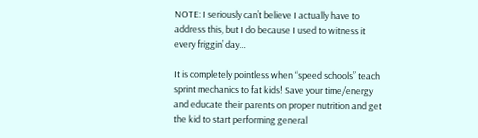NOTE: I seriously can’t believe I actually have to address this, but I do because I used to witness it every friggin’ day…

It is completely pointless when “speed schools” teach sprint mechanics to fat kids! Save your time/energy and educate their parents on proper nutrition and get the kid to start performing general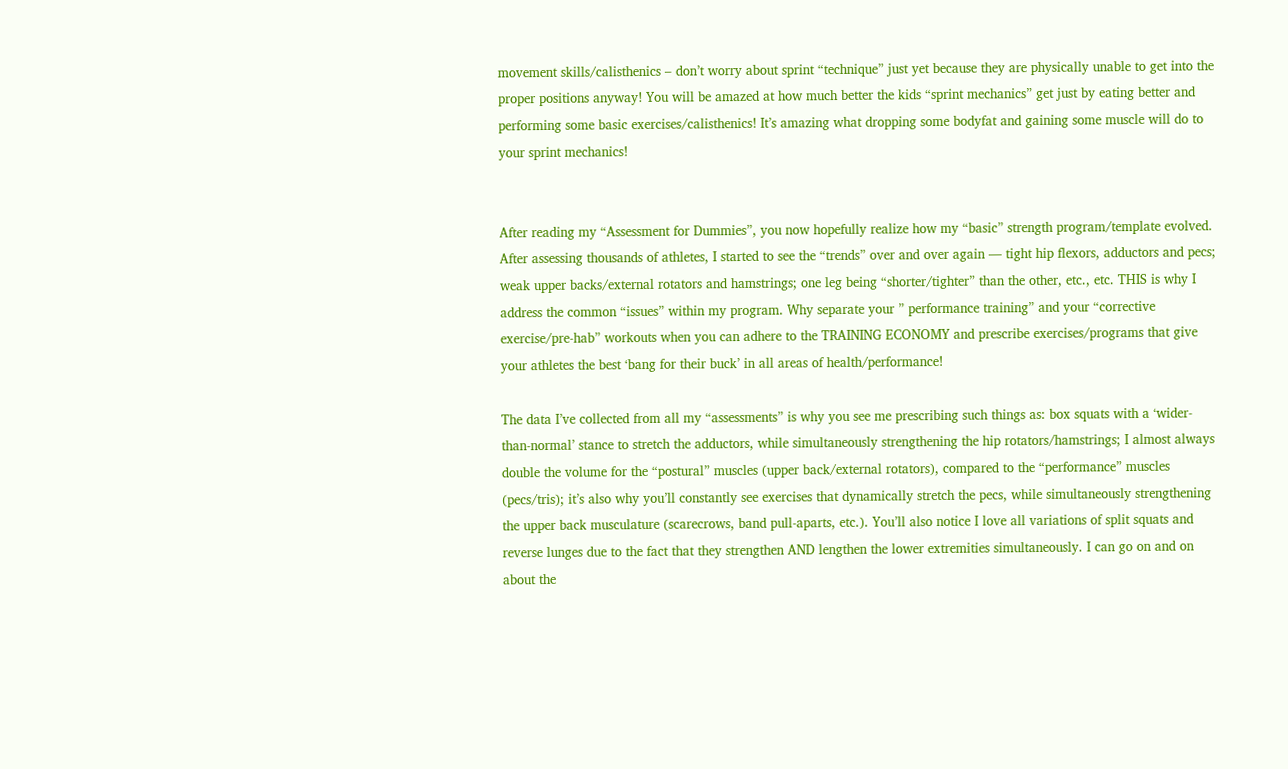movement skills/calisthenics – don’t worry about sprint “technique” just yet because they are physically unable to get into the proper positions anyway! You will be amazed at how much better the kids “sprint mechanics” get just by eating better and performing some basic exercises/calisthenics! It’s amazing what dropping some bodyfat and gaining some muscle will do to your sprint mechanics!


After reading my “Assessment for Dummies”, you now hopefully realize how my “basic” strength program/template evolved. After assessing thousands of athletes, I started to see the “trends” over and over again — tight hip flexors, adductors and pecs; weak upper backs/external rotators and hamstrings; one leg being “shorter/tighter” than the other, etc., etc. THIS is why I address the common “issues” within my program. Why separate your ” performance training” and your “corrective exercise/pre-hab” workouts when you can adhere to the TRAINING ECONOMY and prescribe exercises/programs that give your athletes the best ‘bang for their buck’ in all areas of health/performance!

The data I’ve collected from all my “assessments” is why you see me prescribing such things as: box squats with a ‘wider-than-normal’ stance to stretch the adductors, while simultaneously strengthening the hip rotators/hamstrings; I almost always double the volume for the “postural” muscles (upper back/external rotators), compared to the “performance” muscles (pecs/tris); it’s also why you’ll constantly see exercises that dynamically stretch the pecs, while simultaneously strengthening the upper back musculature (scarecrows, band pull-aparts, etc.). You’ll also notice I love all variations of split squats and reverse lunges due to the fact that they strengthen AND lengthen the lower extremities simultaneously. I can go on and on about the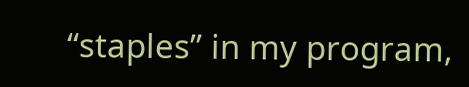“staples” in my program,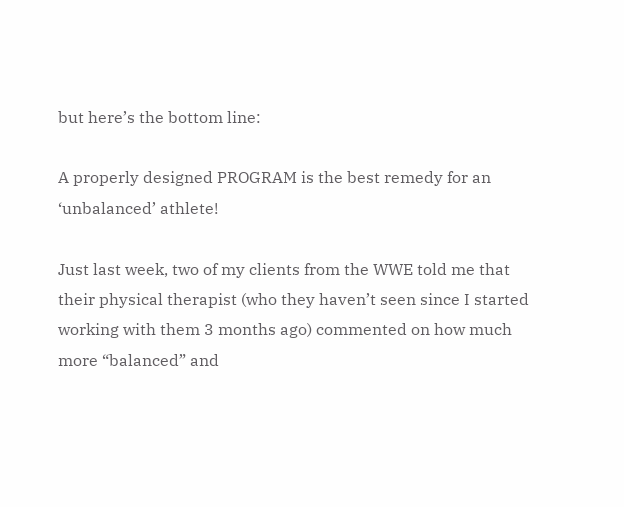but here’s the bottom line:

A properly designed PROGRAM is the best remedy for an ‘unbalanced’ athlete!

Just last week, two of my clients from the WWE told me that their physical therapist (who they haven’t seen since I started working with them 3 months ago) commented on how much more “balanced” and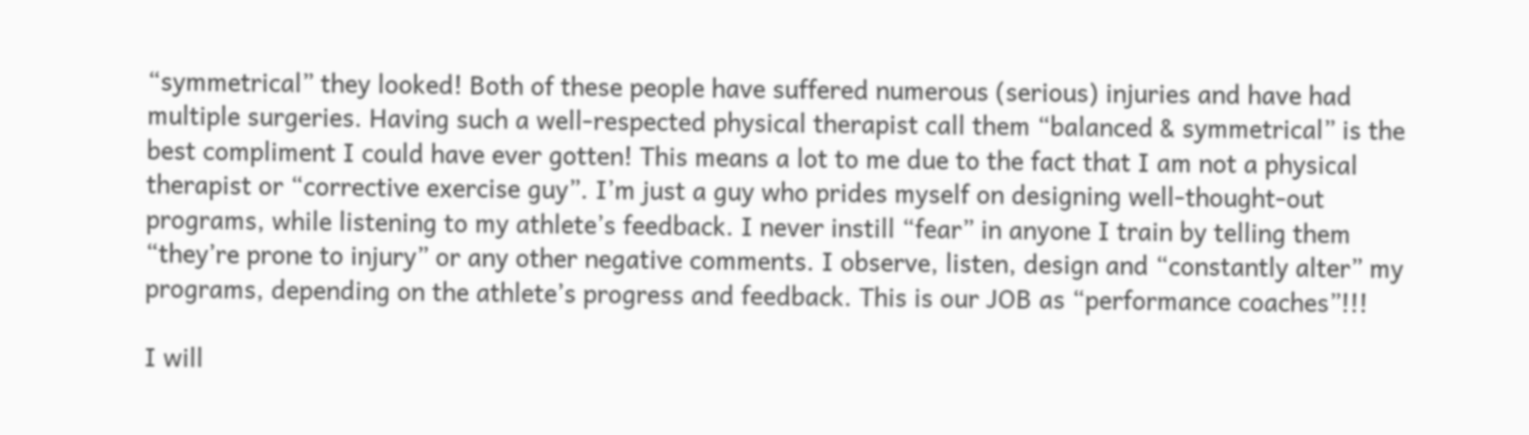“symmetrical” they looked! Both of these people have suffered numerous (serious) injuries and have had multiple surgeries. Having such a well-respected physical therapist call them “balanced & symmetrical” is the best compliment I could have ever gotten! This means a lot to me due to the fact that I am not a physical therapist or “corrective exercise guy”. I’m just a guy who prides myself on designing well-thought-out programs, while listening to my athlete’s feedback. I never instill “fear” in anyone I train by telling them “they’re prone to injury” or any other negative comments. I observe, listen, design and “constantly alter” my programs, depending on the athlete’s progress and feedback. This is our JOB as “performance coaches”!!!

I will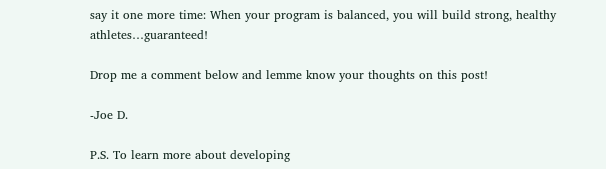say it one more time: When your program is balanced, you will build strong, healthy athletes…guaranteed!

Drop me a comment below and lemme know your thoughts on this post!

-Joe D.

P.S. To learn more about developing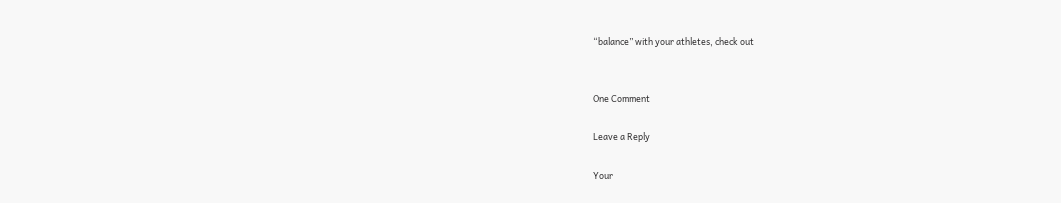“balance” with your athletes, check out


One Comment

Leave a Reply

Your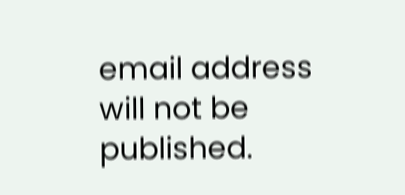email address will not be published.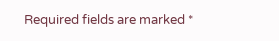Required fields are marked *